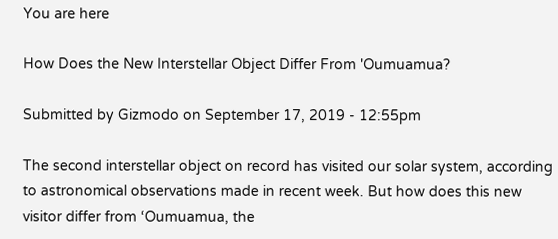You are here

How Does the New Interstellar Object Differ From 'Oumuamua?

Submitted by Gizmodo on September 17, 2019 - 12:55pm

The second interstellar object on record has visited our solar system, according to astronomical observations made in recent week. But how does this new visitor differ from ‘Oumuamua, the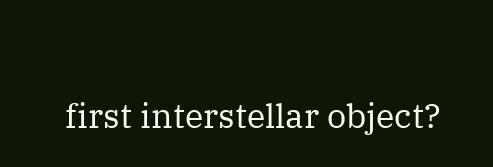first interstellar object?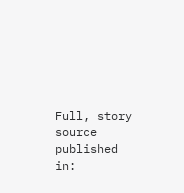Full, story source published in: